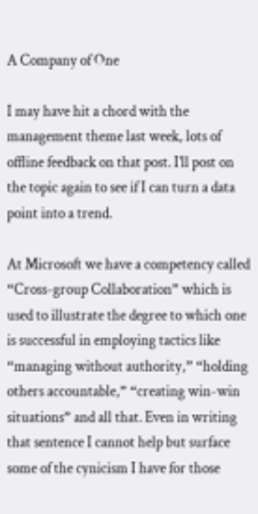A Company of One

I may have hit a chord with the management theme last week, lots of offline feedback on that post. I’ll post on the topic again to see if I can turn a data point into a trend.

At Microsoft we have a competency called “Cross-group Collaboration” which is used to illustrate the degree to which one is successful in employing tactics like “managing without authority,” “holding others accountable,” “creating win-win situations” and all that. Even in writing that sentence I cannot help but surface some of the cynicism I have for those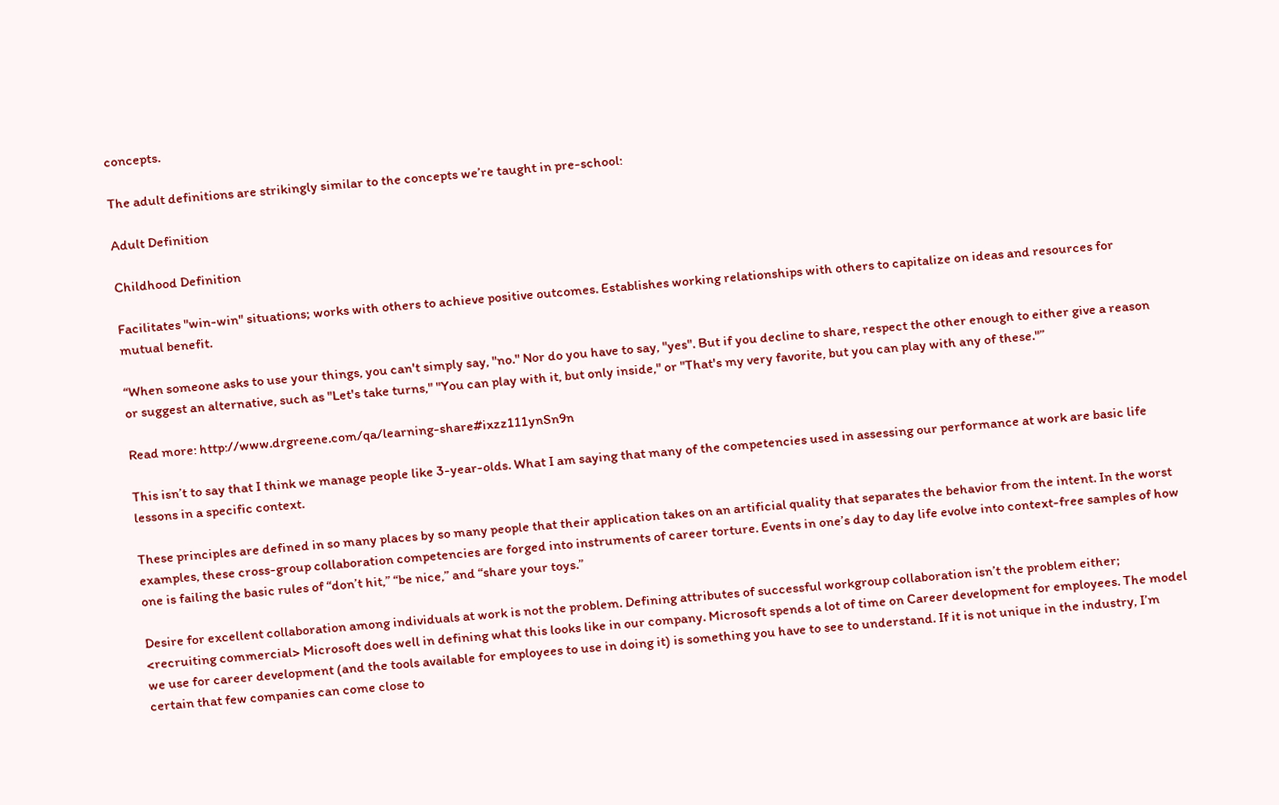concepts.

The adult definitions are strikingly similar to the concepts we’re taught in pre-school:

Adult Definition

Childhood Definition

Facilitates "win-win" situations; works with others to achieve positive outcomes. Establishes working relationships with others to capitalize on ideas and resources for mutual benefit.

“When someone asks to use your things, you can't simply say, "no." Nor do you have to say, "yes". But if you decline to share, respect the other enough to either give a reason or suggest an alternative, such as "Let's take turns," "You can play with it, but only inside," or "That's my very favorite, but you can play with any of these."”

Read more: http://www.drgreene.com/qa/learning-share#ixzz111ynSn9n

This isn’t to say that I think we manage people like 3-year-olds. What I am saying that many of the competencies used in assessing our performance at work are basic life lessons in a specific context.

These principles are defined in so many places by so many people that their application takes on an artificial quality that separates the behavior from the intent. In the worst examples, these cross-group collaboration competencies are forged into instruments of career torture. Events in one’s day to day life evolve into context-free samples of how one is failing the basic rules of “don’t hit,” “be nice,” and “share your toys.”

Desire for excellent collaboration among individuals at work is not the problem. Defining attributes of successful workgroup collaboration isn’t the problem either; <recruiting commercial> Microsoft does well in defining what this looks like in our company. Microsoft spends a lot of time on Career development for employees. The model we use for career development (and the tools available for employees to use in doing it) is something you have to see to understand. If it is not unique in the industry, I’m certain that few companies can come close to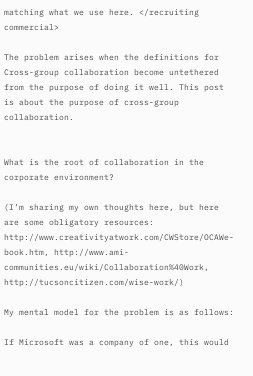matching what we use here. </recruiting commercial>

The problem arises when the definitions for Cross-group collaboration become untethered from the purpose of doing it well. This post is about the purpose of cross-group collaboration.


What is the root of collaboration in the corporate environment?

(I’m sharing my own thoughts here, but here are some obligatory resources: http://www.creativityatwork.com/CWStore/OCAWe-book.htm, http://www.ami-communities.eu/wiki/Collaboration%40Work, http://tucsoncitizen.com/wise-work/)

My mental model for the problem is as follows:

If Microsoft was a company of one, this would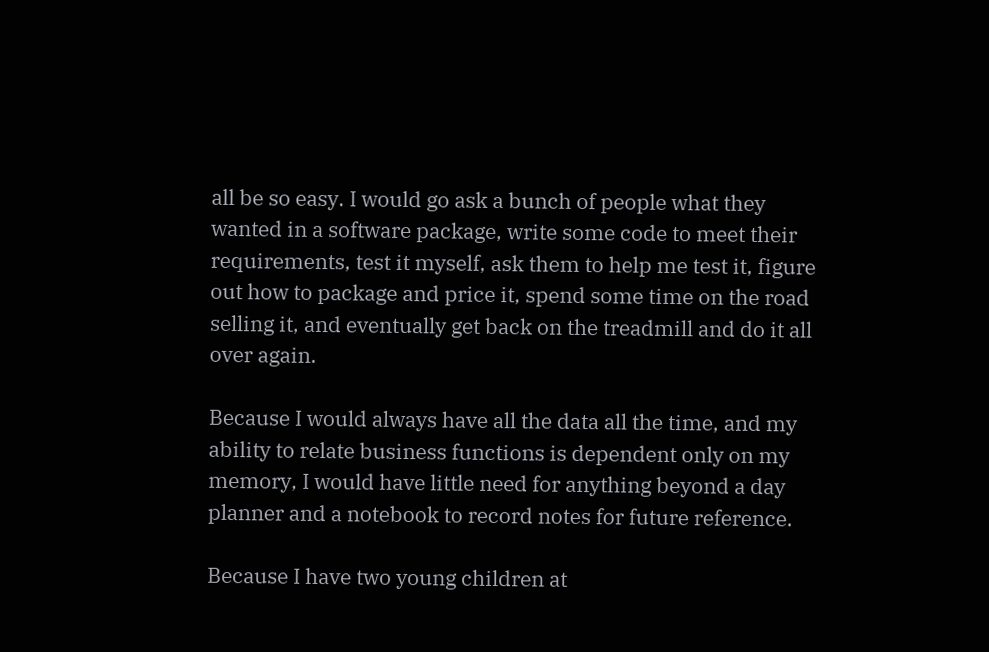all be so easy. I would go ask a bunch of people what they wanted in a software package, write some code to meet their requirements, test it myself, ask them to help me test it, figure out how to package and price it, spend some time on the road selling it, and eventually get back on the treadmill and do it all over again.

Because I would always have all the data all the time, and my ability to relate business functions is dependent only on my memory, I would have little need for anything beyond a day planner and a notebook to record notes for future reference.

Because I have two young children at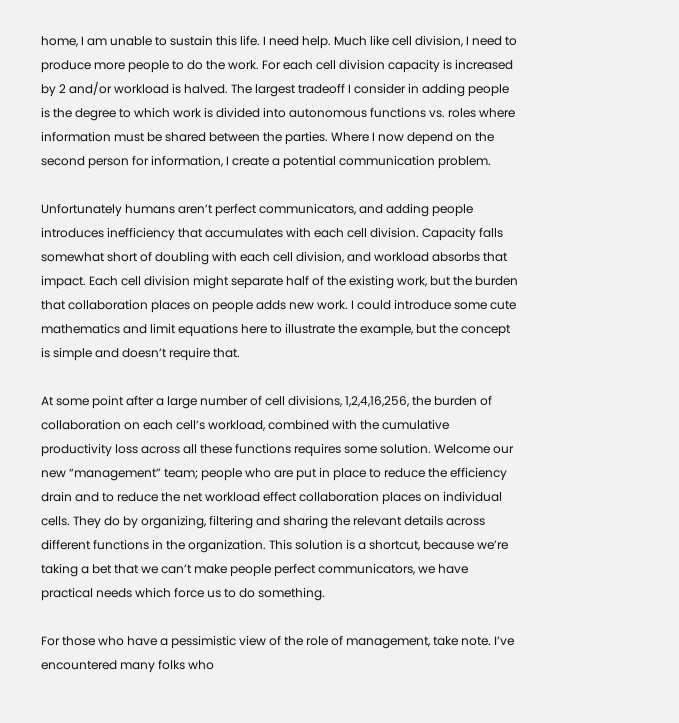home, I am unable to sustain this life. I need help. Much like cell division, I need to produce more people to do the work. For each cell division capacity is increased by 2 and/or workload is halved. The largest tradeoff I consider in adding people is the degree to which work is divided into autonomous functions vs. roles where information must be shared between the parties. Where I now depend on the second person for information, I create a potential communication problem.

Unfortunately humans aren’t perfect communicators, and adding people introduces inefficiency that accumulates with each cell division. Capacity falls somewhat short of doubling with each cell division, and workload absorbs that impact. Each cell division might separate half of the existing work, but the burden that collaboration places on people adds new work. I could introduce some cute mathematics and limit equations here to illustrate the example, but the concept is simple and doesn’t require that.

At some point after a large number of cell divisions, 1,2,4,16,256, the burden of collaboration on each cell’s workload, combined with the cumulative productivity loss across all these functions requires some solution. Welcome our new “management” team; people who are put in place to reduce the efficiency drain and to reduce the net workload effect collaboration places on individual cells. They do by organizing, filtering and sharing the relevant details across different functions in the organization. This solution is a shortcut, because we’re taking a bet that we can’t make people perfect communicators, we have practical needs which force us to do something.

For those who have a pessimistic view of the role of management, take note. I’ve encountered many folks who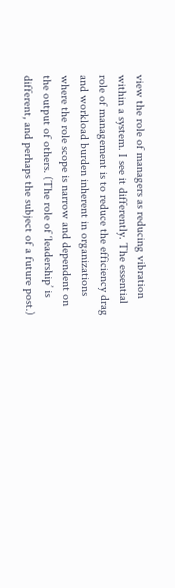view the role of managers as reducing vibration within a system. I see it differently. The essential role of management is to reduce the efficiency drag and workload burden inherent in organizations where the role scope is narrow and dependent on the output of others. (The role of ‘leadership’ is different, and perhaps the subject of a future post.)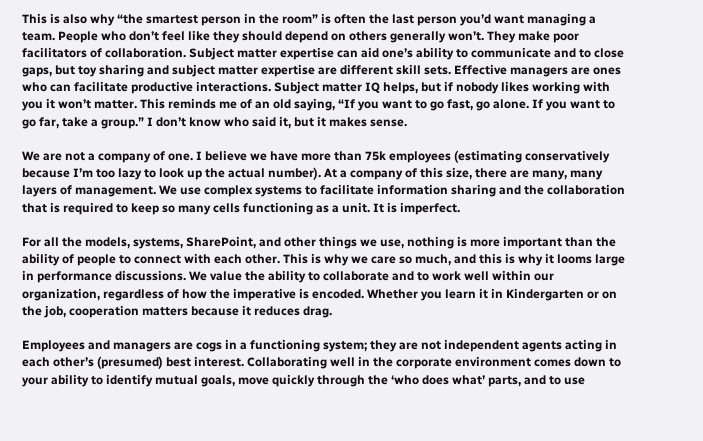This is also why “the smartest person in the room” is often the last person you’d want managing a team. People who don’t feel like they should depend on others generally won’t. They make poor facilitators of collaboration. Subject matter expertise can aid one’s ability to communicate and to close gaps, but toy sharing and subject matter expertise are different skill sets. Effective managers are ones who can facilitate productive interactions. Subject matter IQ helps, but if nobody likes working with you it won’t matter. This reminds me of an old saying, “If you want to go fast, go alone. If you want to go far, take a group.” I don’t know who said it, but it makes sense.

We are not a company of one. I believe we have more than 75k employees (estimating conservatively because I’m too lazy to look up the actual number). At a company of this size, there are many, many layers of management. We use complex systems to facilitate information sharing and the collaboration that is required to keep so many cells functioning as a unit. It is imperfect.

For all the models, systems, SharePoint, and other things we use, nothing is more important than the ability of people to connect with each other. This is why we care so much, and this is why it looms large in performance discussions. We value the ability to collaborate and to work well within our organization, regardless of how the imperative is encoded. Whether you learn it in Kindergarten or on the job, cooperation matters because it reduces drag.

Employees and managers are cogs in a functioning system; they are not independent agents acting in each other’s (presumed) best interest. Collaborating well in the corporate environment comes down to your ability to identify mutual goals, move quickly through the ‘who does what’ parts, and to use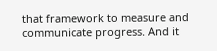that framework to measure and communicate progress. And it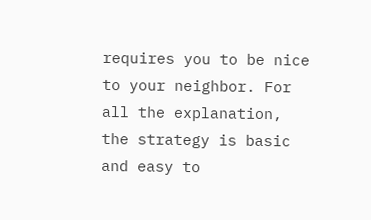requires you to be nice to your neighbor. For all the explanation, the strategy is basic and easy to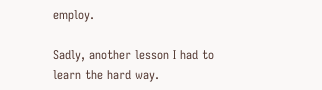employ.

Sadly, another lesson I had to learn the hard way.